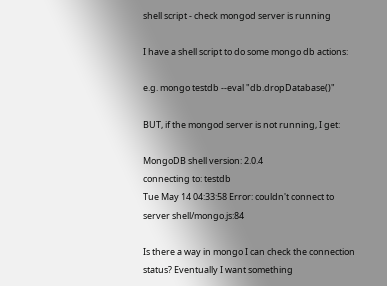shell script - check mongod server is running

I have a shell script to do some mongo db actions:

e.g. mongo testdb --eval "db.dropDatabase()"

BUT, if the mongod server is not running, I get:

MongoDB shell version: 2.0.4
connecting to: testdb
Tue May 14 04:33:58 Error: couldn't connect to server shell/mongo.js:84

Is there a way in mongo I can check the connection status? Eventually I want something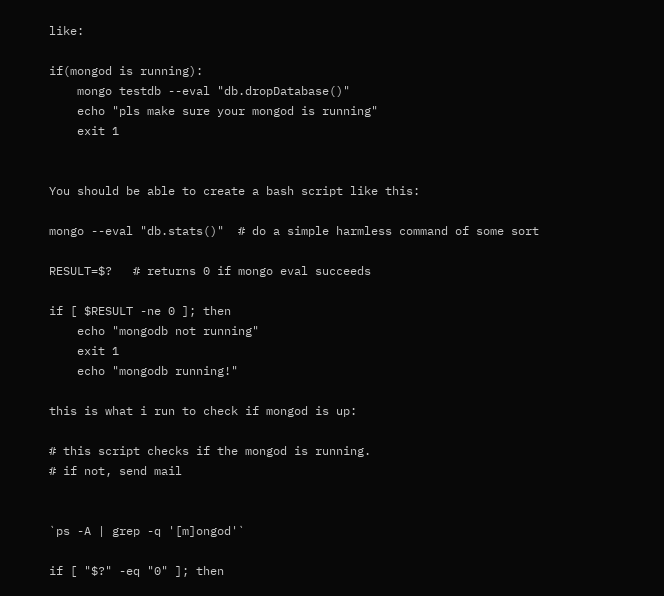like:

if(mongod is running):
    mongo testdb --eval "db.dropDatabase()"
    echo "pls make sure your mongod is running"
    exit 1


You should be able to create a bash script like this:

mongo --eval "db.stats()"  # do a simple harmless command of some sort

RESULT=$?   # returns 0 if mongo eval succeeds

if [ $RESULT -ne 0 ]; then
    echo "mongodb not running"
    exit 1
    echo "mongodb running!"

this is what i run to check if mongod is up:

# this script checks if the mongod is running.
# if not, send mail


`ps -A | grep -q '[m]ongod'`

if [ "$?" -eq "0" ]; then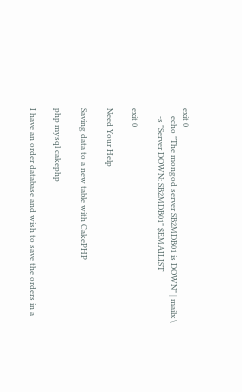exit 0
    echo "The mongod server SB2MDB01 is DOWN" | mailx \
    -s "Server DOWN: SB2MDB01" $EMAILIST

exit 0

Need Your Help

Saving data to a new table with CakePHP

php mysql cakephp

I have an order database and wish to save the orders in a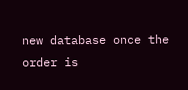new database once the order is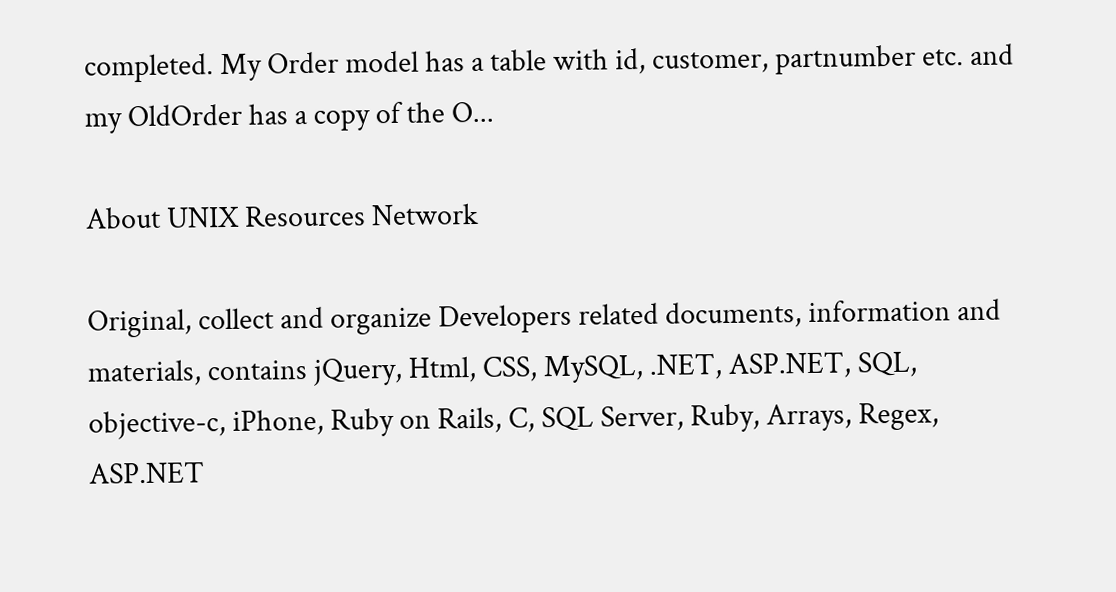completed. My Order model has a table with id, customer, partnumber etc. and my OldOrder has a copy of the O...

About UNIX Resources Network

Original, collect and organize Developers related documents, information and materials, contains jQuery, Html, CSS, MySQL, .NET, ASP.NET, SQL, objective-c, iPhone, Ruby on Rails, C, SQL Server, Ruby, Arrays, Regex, ASP.NET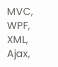MVC, WPF, XML, Ajax,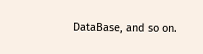DataBase, and so on.